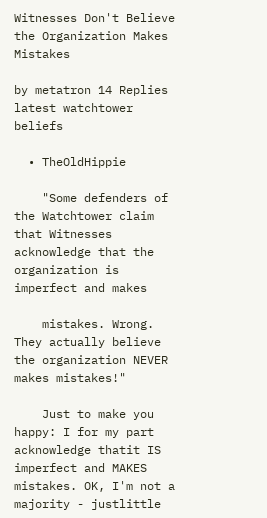Witnesses Don't Believe the Organization Makes Mistakes

by metatron 14 Replies latest watchtower beliefs

  • TheOldHippie

    "Some defenders of the Watchtower claim that Witnesses acknowledge that the organization is imperfect and makes

    mistakes. Wrong. They actually believe the organization NEVER makes mistakes!"

    Just to make you happy: I for my part acknowledge thatit IS imperfect and MAKES mistakes. OK, I'm not a majority - justlittle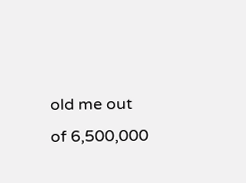old me out of 6,500,000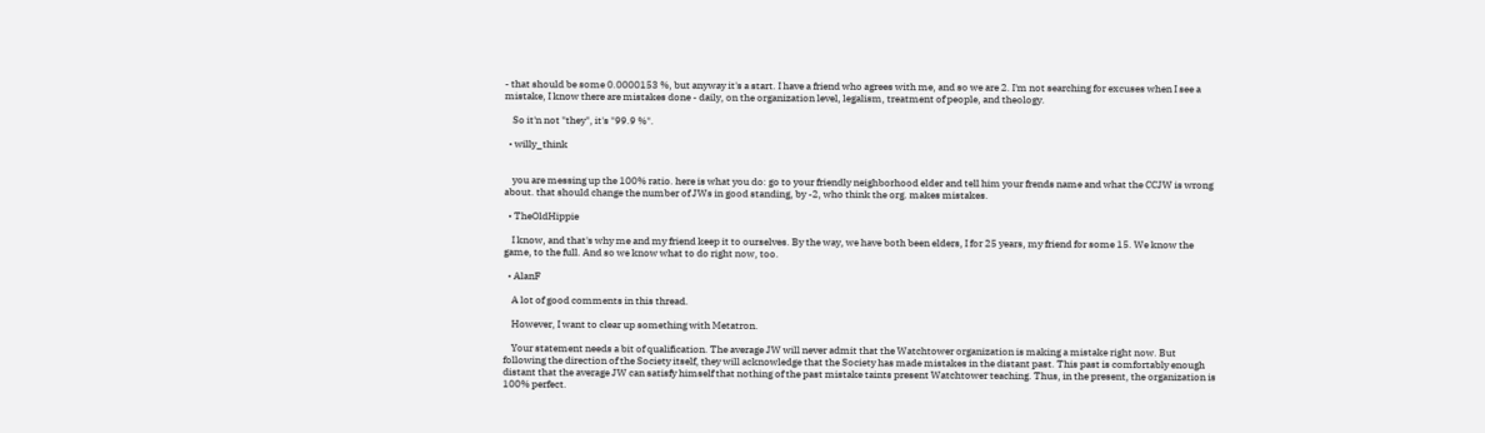- that should be some 0.0000153 %, but anyway it's a start. I have a friend who agrees with me, and so we are 2. I'm not searching for excuses when I see a mistake, I know there are mistakes done - daily, on the organization level, legalism, treatment of people, and theology.

    So it'n not "they", it's "99.9 %".

  • willy_think


    you are messing up the 100% ratio. here is what you do: go to your friendly neighborhood elder and tell him your frends name and what the CCJW is wrong about. that should change the number of JWs in good standing, by -2, who think the org. makes mistakes.

  • TheOldHippie

    I know, and that's why me and my friend keep it to ourselves. By the way, we have both been elders, I for 25 years, my friend for some 15. We know the game, to the full. And so we know what to do right now, too.

  • AlanF

    A lot of good comments in this thread.

    However, I want to clear up something with Metatron.

    Your statement needs a bit of qualification. The average JW will never admit that the Watchtower organization is making a mistake right now. But following the direction of the Society itself, they will acknowledge that the Society has made mistakes in the distant past. This past is comfortably enough distant that the average JW can satisfy himself that nothing of the past mistake taints present Watchtower teaching. Thus, in the present, the organization is 100% perfect.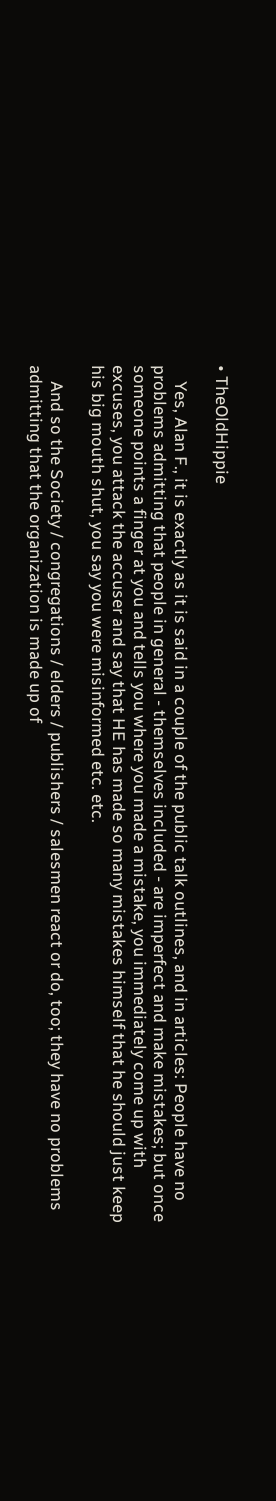• TheOldHippie

    Yes, Alan F., it is exactly as it is said in a couple of the public talk outlines, and in articles: People have no problems admitting that people in general - themselves included - are imperfect and make mistakes; but once someone points a finger at you and tells you where you made a mistake, you immediately come up with excuses, you attack the accuser and say that HE has made so many mistakes himself that he should just keep his big mouth shut, you say you were misinformed etc. etc.

    And so the Society / congregations / elders / publishers / salesmen react or do, too; they have no problems admitting that the organization is made up of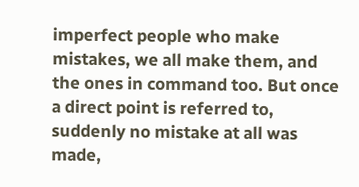imperfect people who make mistakes, we all make them, and the ones in command too. But once a direct point is referred to, suddenly no mistake at all was made,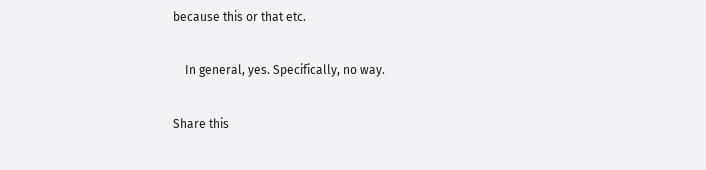because this or that etc.

    In general, yes. Specifically, no way.

Share this